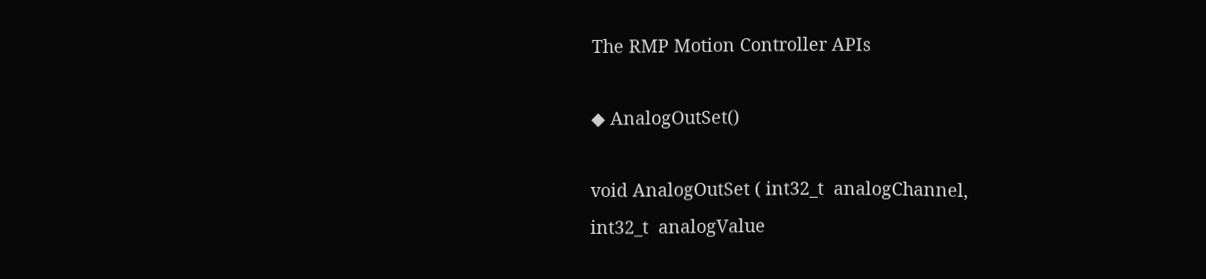The RMP Motion Controller APIs

◆ AnalogOutSet()

void AnalogOutSet ( int32_t  analogChannel,
int32_t  analogValue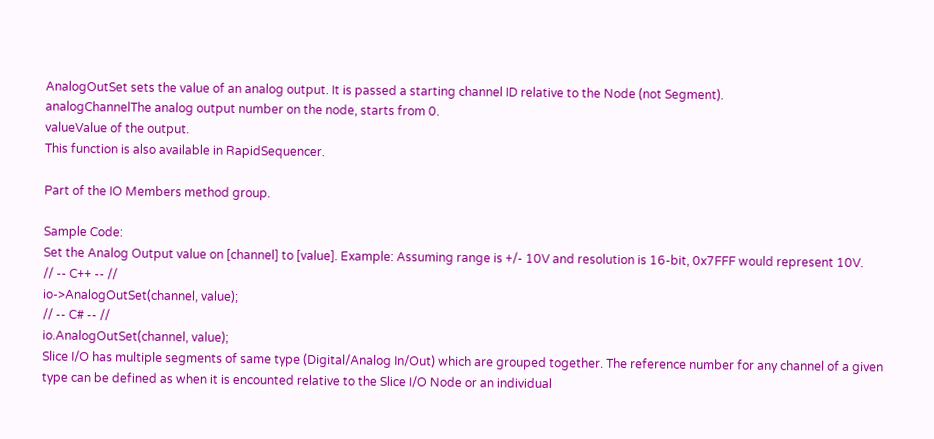AnalogOutSet sets the value of an analog output. It is passed a starting channel ID relative to the Node (not Segment).
analogChannelThe analog output number on the node, starts from 0.
valueValue of the output.
This function is also available in RapidSequencer.

Part of the IO Members method group.

Sample Code:
Set the Analog Output value on [channel] to [value]. Example: Assuming range is +/- 10V and resolution is 16-bit, 0x7FFF would represent 10V.
// -- C++ -- //
io->AnalogOutSet(channel, value);
// -- C# -- //
io.AnalogOutSet(channel, value);
Slice I/O has multiple segments of same type (Digital/Analog In/Out) which are grouped together. The reference number for any channel of a given type can be defined as when it is encounted relative to the Slice I/O Node or an individual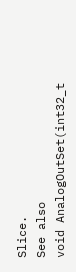Slice.
See also
void AnalogOutSet(int32_t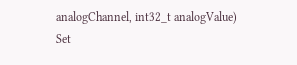analogChannel, int32_t analogValue)
Set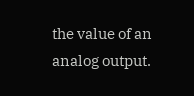the value of an analog output.